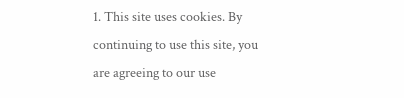1. This site uses cookies. By continuing to use this site, you are agreeing to our use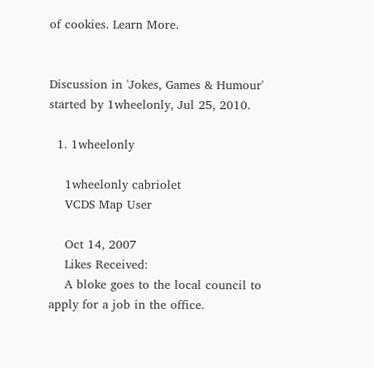of cookies. Learn More.


Discussion in 'Jokes, Games & Humour' started by 1wheelonly, Jul 25, 2010.

  1. 1wheelonly

    1wheelonly cabriolet
    VCDS Map User

    Oct 14, 2007
    Likes Received:
    A bloke goes to the local council to apply for a job in the office.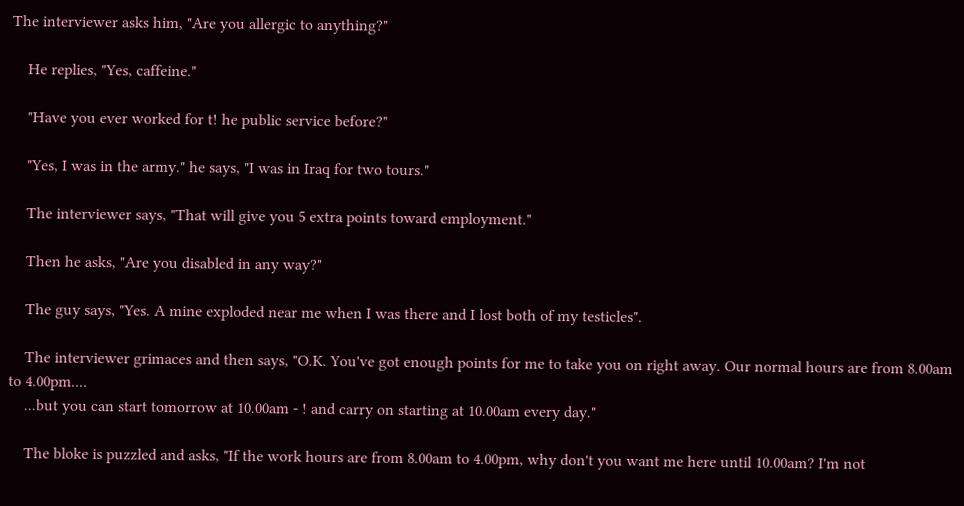The interviewer asks him, "Are you allergic to anything?"

    He replies, "Yes, caffeine."

    "Have you ever worked for t! he public service before?"

    "Yes, I was in the army." he says, "I was in Iraq for two tours."

    The interviewer says, "That will give you 5 extra points toward employment."

    Then he asks, "Are you disabled in any way?"

    The guy says, "Yes. A mine exploded near me when I was there and I lost both of my testicles".

    The interviewer grimaces and then says, "O.K. You've got enough points for me to take you on right away. Our normal hours are from 8.00am to 4.00pm....
    ...but you can start tomorrow at 10.00am - ! and carry on starting at 10.00am every day."

    The bloke is puzzled and asks, "If the work hours are from 8.00am to 4.00pm, why don't you want me here until 10.00am? I'm not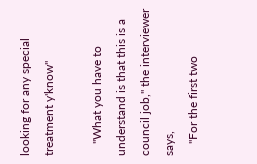looking for any special treatment y'know"

    "What you have to understand is that this is a council job," the interviewer says,
    "For the first two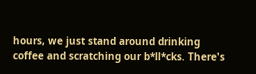hours, we just stand around drinking coffee and scratching our b*ll*cks. There's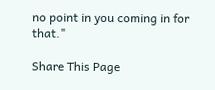no point in you coming in for that."

Share This Page